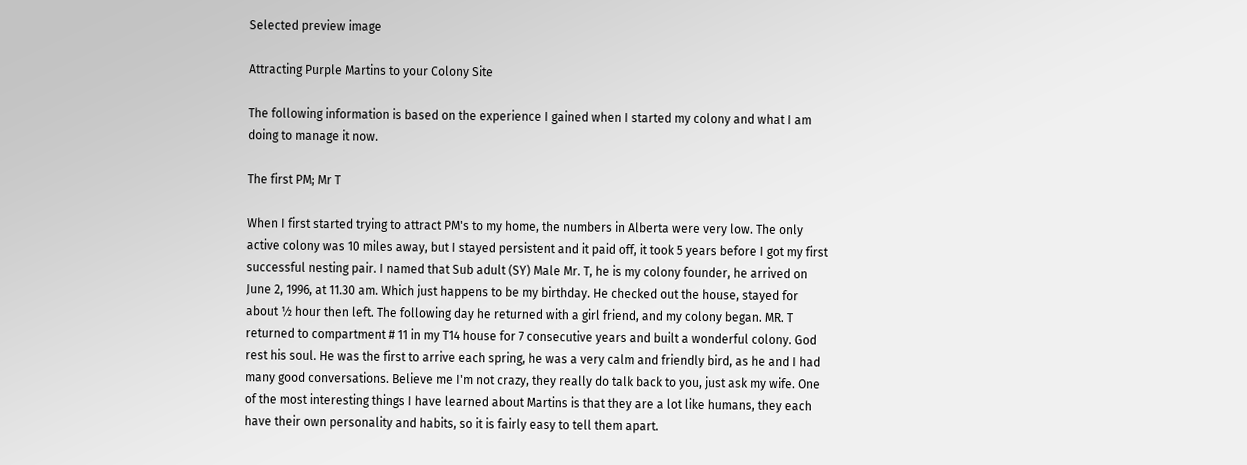Selected preview image

Attracting Purple Martins to your Colony Site

The following information is based on the experience I gained when I started my colony and what I am doing to manage it now.

The first PM; Mr T

When I first started trying to attract PM's to my home, the numbers in Alberta were very low. The only active colony was 10 miles away, but I stayed persistent and it paid off, it took 5 years before I got my first successful nesting pair. I named that Sub adult (SY) Male Mr. T, he is my colony founder, he arrived on June 2, 1996, at 11.30 am. Which just happens to be my birthday. He checked out the house, stayed for about ½ hour then left. The following day he returned with a girl friend, and my colony began. MR. T returned to compartment # 11 in my T14 house for 7 consecutive years and built a wonderful colony. God rest his soul. He was the first to arrive each spring, he was a very calm and friendly bird, as he and I had many good conversations. Believe me I'm not crazy, they really do talk back to you, just ask my wife. One of the most interesting things I have learned about Martins is that they are a lot like humans, they each have their own personality and habits, so it is fairly easy to tell them apart.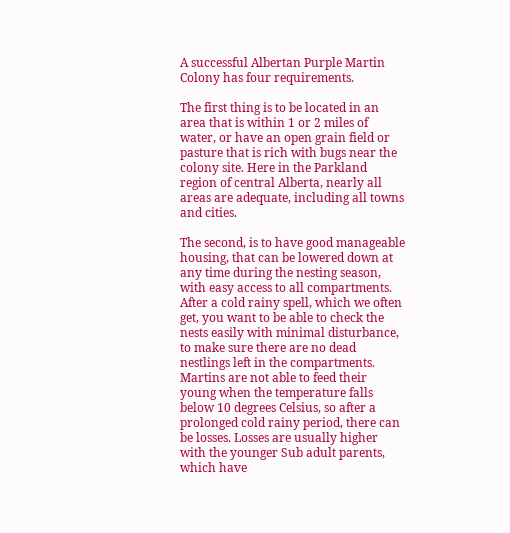A successful Albertan Purple Martin Colony has four requirements.

The first thing is to be located in an area that is within 1 or 2 miles of water, or have an open grain field or pasture that is rich with bugs near the colony site. Here in the Parkland region of central Alberta, nearly all areas are adequate, including all towns and cities.

The second, is to have good manageable housing, that can be lowered down at any time during the nesting season, with easy access to all compartments. After a cold rainy spell, which we often get, you want to be able to check the nests easily with minimal disturbance, to make sure there are no dead nestlings left in the compartments. Martins are not able to feed their young when the temperature falls below 10 degrees Celsius, so after a prolonged cold rainy period, there can be losses. Losses are usually higher with the younger Sub adult parents, which have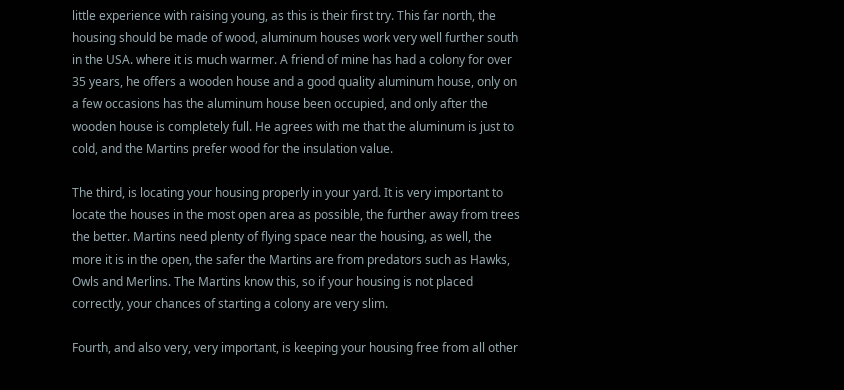little experience with raising young, as this is their first try. This far north, the housing should be made of wood, aluminum houses work very well further south in the USA. where it is much warmer. A friend of mine has had a colony for over 35 years, he offers a wooden house and a good quality aluminum house, only on a few occasions has the aluminum house been occupied, and only after the wooden house is completely full. He agrees with me that the aluminum is just to cold, and the Martins prefer wood for the insulation value.

The third, is locating your housing properly in your yard. It is very important to locate the houses in the most open area as possible, the further away from trees the better. Martins need plenty of flying space near the housing, as well, the more it is in the open, the safer the Martins are from predators such as Hawks, Owls and Merlins. The Martins know this, so if your housing is not placed correctly, your chances of starting a colony are very slim.

Fourth, and also very, very important, is keeping your housing free from all other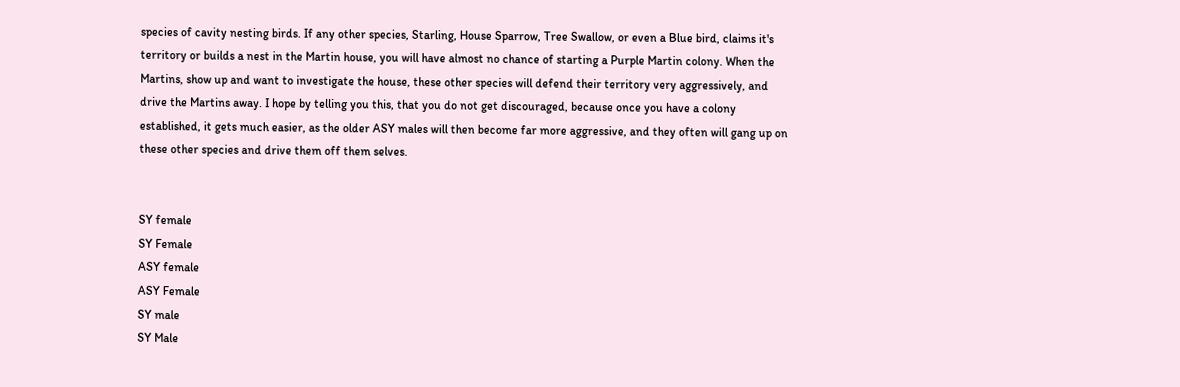species of cavity nesting birds. If any other species, Starling, House Sparrow, Tree Swallow, or even a Blue bird, claims it's territory or builds a nest in the Martin house, you will have almost no chance of starting a Purple Martin colony. When the Martins, show up and want to investigate the house, these other species will defend their territory very aggressively, and drive the Martins away. I hope by telling you this, that you do not get discouraged, because once you have a colony established, it gets much easier, as the older ASY males will then become far more aggressive, and they often will gang up on these other species and drive them off them selves.


SY female
SY Female
ASY female
ASY Female
SY male
SY Male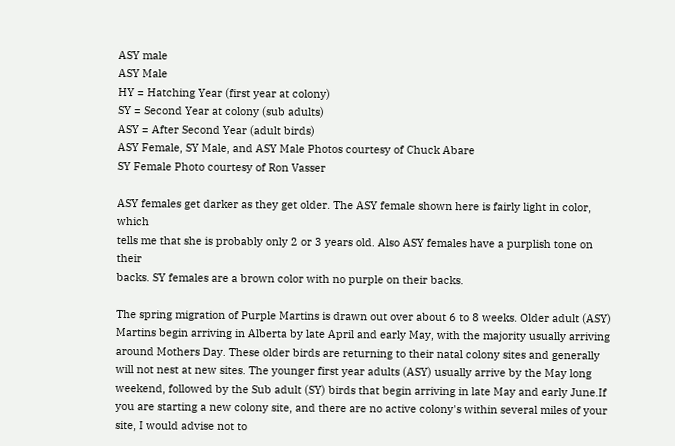ASY male
ASY Male
HY = Hatching Year (first year at colony)
SY = Second Year at colony (sub adults)
ASY = After Second Year (adult birds)
ASY Female, SY Male, and ASY Male Photos courtesy of Chuck Abare
SY Female Photo courtesy of Ron Vasser

ASY females get darker as they get older. The ASY female shown here is fairly light in color, which
tells me that she is probably only 2 or 3 years old. Also ASY females have a purplish tone on their
backs. SY females are a brown color with no purple on their backs.

The spring migration of Purple Martins is drawn out over about 6 to 8 weeks. Older adult (ASY) Martins begin arriving in Alberta by late April and early May, with the majority usually arriving around Mothers Day. These older birds are returning to their natal colony sites and generally will not nest at new sites. The younger first year adults (ASY) usually arrive by the May long weekend, followed by the Sub adult (SY) birds that begin arriving in late May and early June.If you are starting a new colony site, and there are no active colony's within several miles of your site, I would advise not to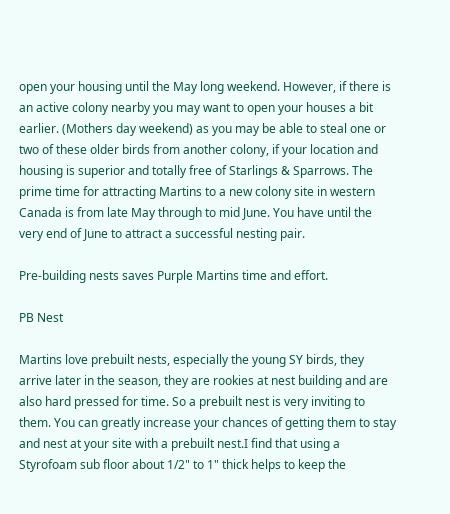open your housing until the May long weekend. However, if there is an active colony nearby you may want to open your houses a bit earlier. (Mothers day weekend) as you may be able to steal one or two of these older birds from another colony, if your location and housing is superior and totally free of Starlings & Sparrows. The prime time for attracting Martins to a new colony site in western Canada is from late May through to mid June. You have until the very end of June to attract a successful nesting pair.

Pre-building nests saves Purple Martins time and effort.

PB Nest

Martins love prebuilt nests, especially the young SY birds, they arrive later in the season, they are rookies at nest building and are also hard pressed for time. So a prebuilt nest is very inviting to them. You can greatly increase your chances of getting them to stay and nest at your site with a prebuilt nest.I find that using a Styrofoam sub floor about 1/2" to 1" thick helps to keep the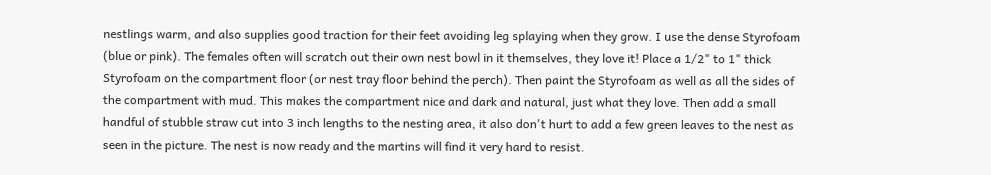nestlings warm, and also supplies good traction for their feet avoiding leg splaying when they grow. I use the dense Styrofoam (blue or pink). The females often will scratch out their own nest bowl in it themselves, they love it! Place a 1/2" to 1" thick Styrofoam on the compartment floor (or nest tray floor behind the perch). Then paint the Styrofoam as well as all the sides of the compartment with mud. This makes the compartment nice and dark and natural, just what they love. Then add a small handful of stubble straw cut into 3 inch lengths to the nesting area, it also don't hurt to add a few green leaves to the nest as seen in the picture. The nest is now ready and the martins will find it very hard to resist.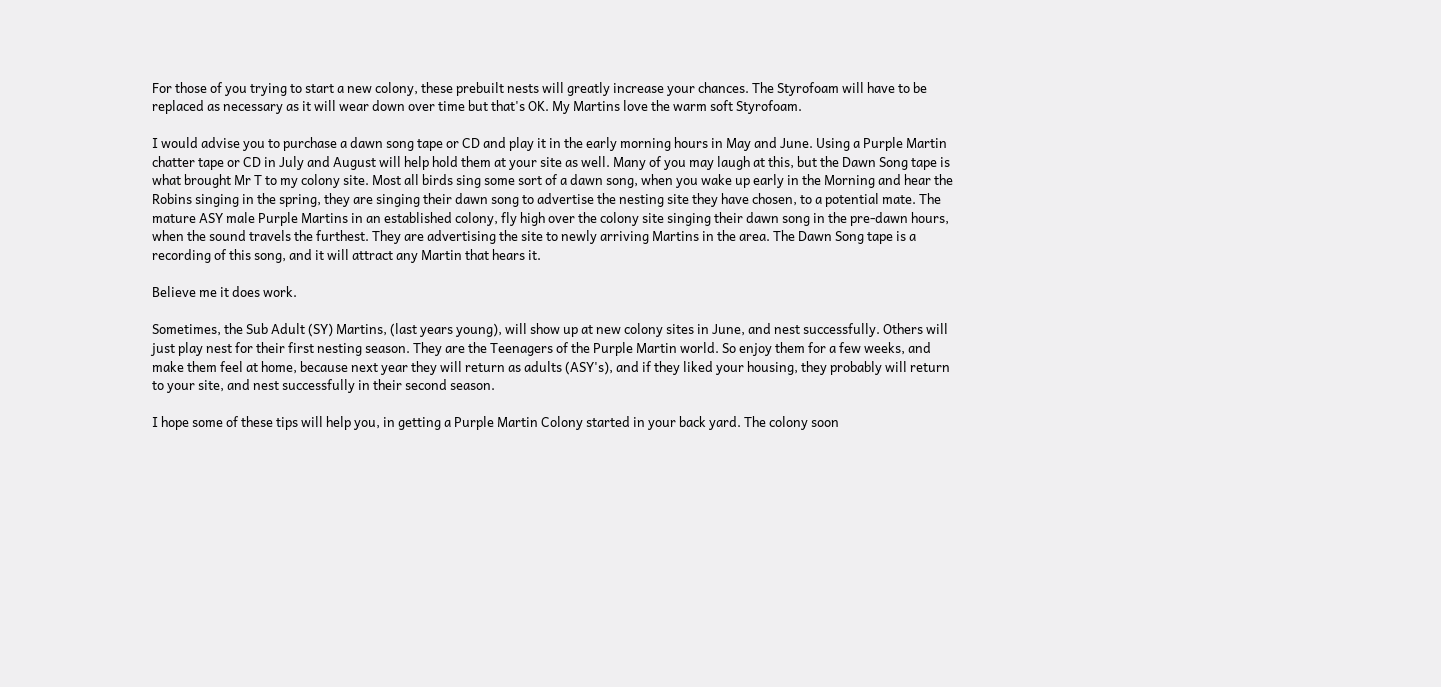For those of you trying to start a new colony, these prebuilt nests will greatly increase your chances. The Styrofoam will have to be replaced as necessary as it will wear down over time but that's OK. My Martins love the warm soft Styrofoam.

I would advise you to purchase a dawn song tape or CD and play it in the early morning hours in May and June. Using a Purple Martin chatter tape or CD in July and August will help hold them at your site as well. Many of you may laugh at this, but the Dawn Song tape is what brought Mr T to my colony site. Most all birds sing some sort of a dawn song, when you wake up early in the Morning and hear the Robins singing in the spring, they are singing their dawn song to advertise the nesting site they have chosen, to a potential mate. The mature ASY male Purple Martins in an established colony, fly high over the colony site singing their dawn song in the pre-dawn hours, when the sound travels the furthest. They are advertising the site to newly arriving Martins in the area. The Dawn Song tape is a recording of this song, and it will attract any Martin that hears it.

Believe me it does work.

Sometimes, the Sub Adult (SY) Martins, (last years young), will show up at new colony sites in June, and nest successfully. Others will just play nest for their first nesting season. They are the Teenagers of the Purple Martin world. So enjoy them for a few weeks, and make them feel at home, because next year they will return as adults (ASY's), and if they liked your housing, they probably will return to your site, and nest successfully in their second season.

I hope some of these tips will help you, in getting a Purple Martin Colony started in your back yard. The colony soon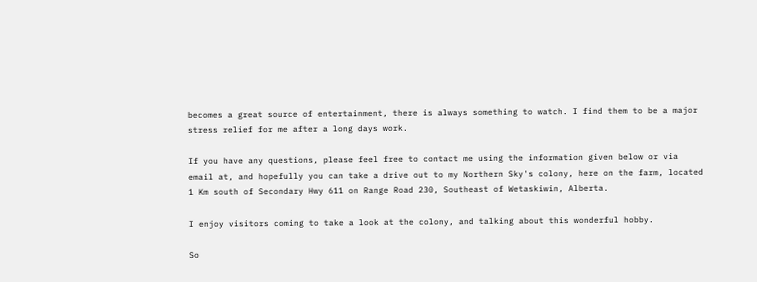becomes a great source of entertainment, there is always something to watch. I find them to be a major stress relief for me after a long days work.

If you have any questions, please feel free to contact me using the information given below or via email at, and hopefully you can take a drive out to my Northern Sky's colony, here on the farm, located 1 Km south of Secondary Hwy 611 on Range Road 230, Southeast of Wetaskiwin, Alberta.

I enjoy visitors coming to take a look at the colony, and talking about this wonderful hobby.

So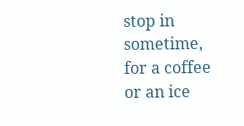stop in sometime, for a coffee or an ice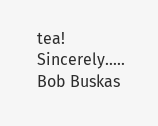tea!
Sincerely..... Bob Buskas